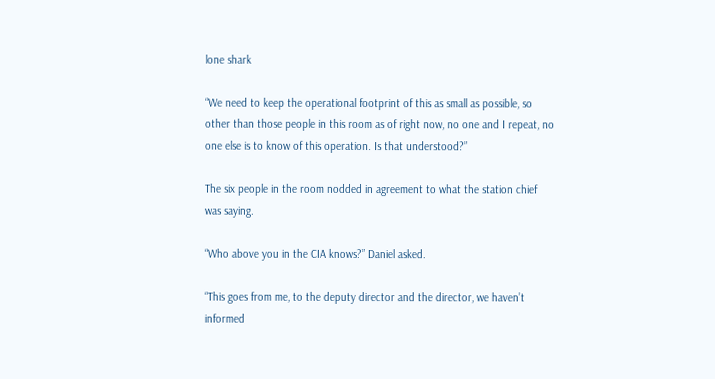lone shark

“We need to keep the operational footprint of this as small as possible, so other than those people in this room as of right now, no one and I repeat, no one else is to know of this operation. Is that understood?”

The six people in the room nodded in agreement to what the station chief was saying.

“Who above you in the CIA knows?” Daniel asked.

“This goes from me, to the deputy director and the director, we haven’t informed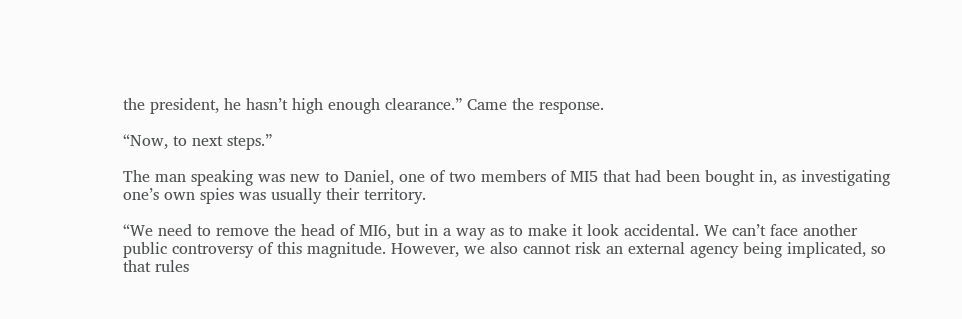the president, he hasn’t high enough clearance.” Came the response.

“Now, to next steps.”

The man speaking was new to Daniel, one of two members of MI5 that had been bought in, as investigating one’s own spies was usually their territory.

“We need to remove the head of MI6, but in a way as to make it look accidental. We can’t face another public controversy of this magnitude. However, we also cannot risk an external agency being implicated, so that rules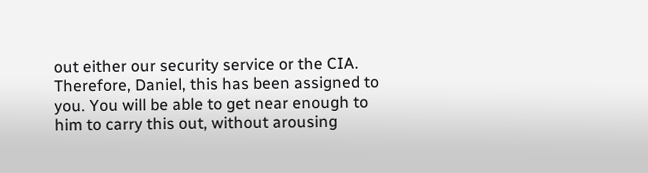out either our security service or the CIA. Therefore, Daniel, this has been assigned to you. You will be able to get near enough to him to carry this out, without arousing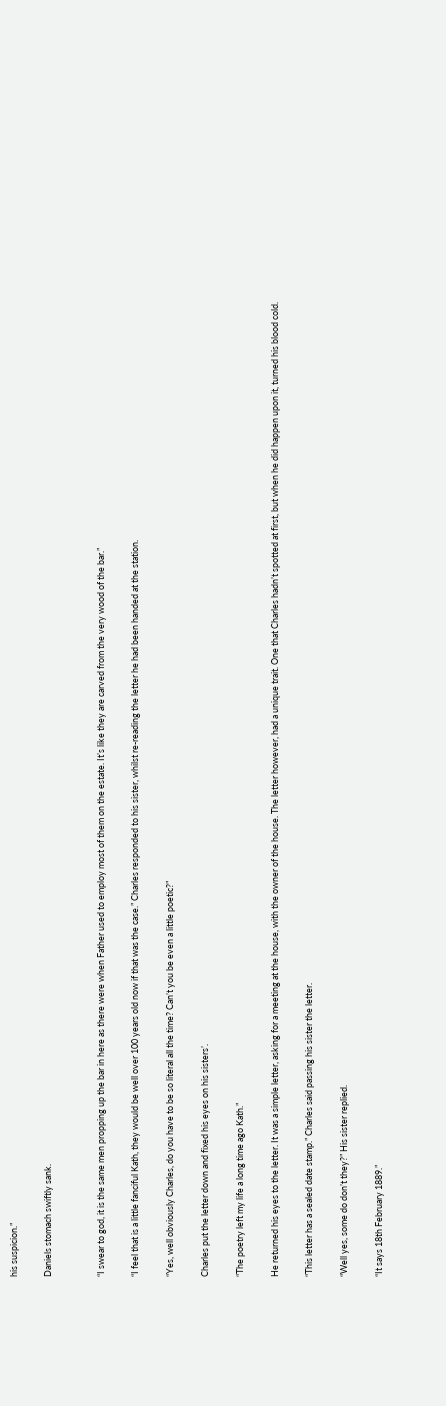his suspicion.”

Daniels stomach swiftly sank.


“I swear to god, it is the same men propping up the bar in here as there were when Father used to employ most of them on the estate. It’s like they are carved from the very wood of the bar.”

“I feel that is a little fanciful Kath, they would be well over 100 years old now if that was the case.” Charles responded to his sister, whilst re-reading the letter he had been handed at the station.

“Yes, well obviously Charles, do you have to be so literal all the time? Can’t you be even a little poetic?”

Charles put the letter down and fixed his eyes on his sisters’.

“The poetry left my life a long time ago Kath.”

He returned his eyes to the letter. It was a simple letter, asking for a meeting at the house, with the owner of the house. The letter however, had a unique trait. One that Charles hadn’t spotted at first, but when he did happen upon it, turned his blood cold.

“This letter has a sealed date stamp.” Charles said passing his sister the letter.

“Well yes, some do don’t they?” His sister replied.

“It says 18th February 1889.”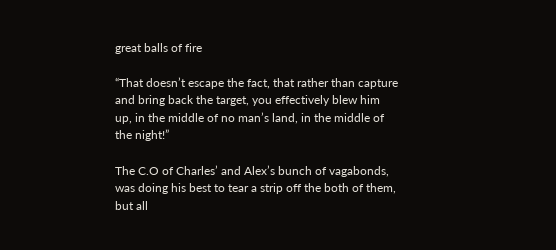great balls of fire

“That doesn’t escape the fact, that rather than capture and bring back the target, you effectively blew him up, in the middle of no man’s land, in the middle of the night!”

The C.O of Charles’ and Alex’s bunch of vagabonds, was doing his best to tear a strip off the both of them, but all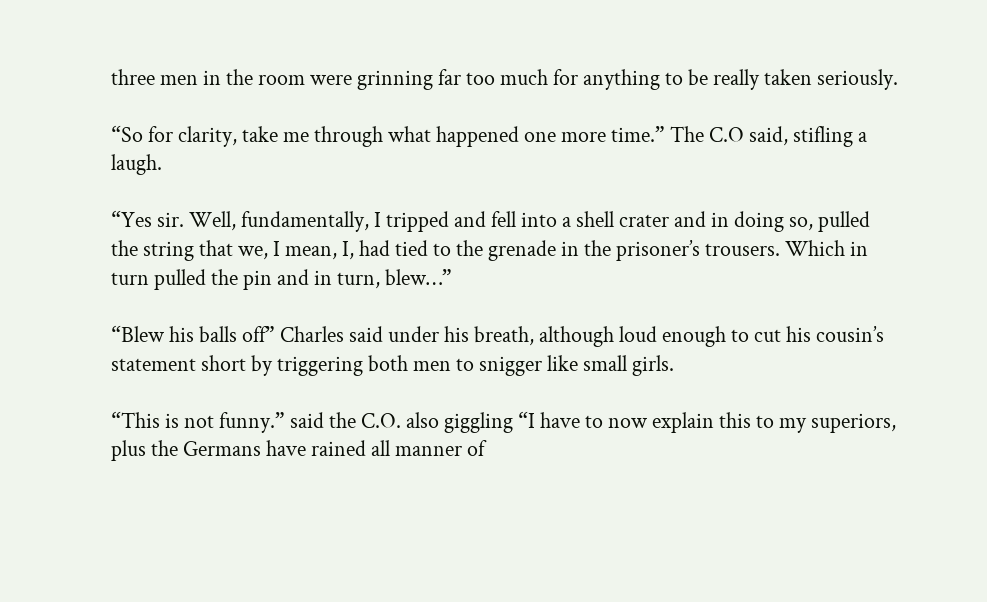three men in the room were grinning far too much for anything to be really taken seriously.

“So for clarity, take me through what happened one more time.” The C.O said, stifling a laugh.

“Yes sir. Well, fundamentally, I tripped and fell into a shell crater and in doing so, pulled the string that we, I mean, I, had tied to the grenade in the prisoner’s trousers. Which in turn pulled the pin and in turn, blew…”

“Blew his balls off” Charles said under his breath, although loud enough to cut his cousin’s statement short by triggering both men to snigger like small girls.

“This is not funny.” said the C.O. also giggling “I have to now explain this to my superiors, plus the Germans have rained all manner of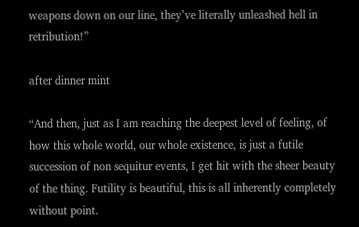weapons down on our line, they’ve literally unleashed hell in retribution!”

after dinner mint

“And then, just as I am reaching the deepest level of feeling, of how this whole world, our whole existence, is just a futile succession of non sequitur events, I get hit with the sheer beauty of the thing. Futility is beautiful, this is all inherently completely without point.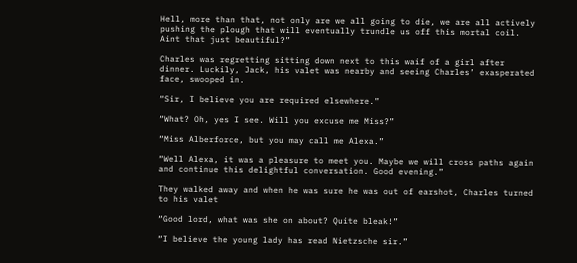Hell, more than that, not only are we all going to die, we are all actively pushing the plough that will eventually trundle us off this mortal coil. Aint that just beautiful?”

Charles was regretting sitting down next to this waif of a girl after dinner. Luckily, Jack, his valet was nearby and seeing Charles’ exasperated face, swooped in.

“Sir, I believe you are required elsewhere.”

“What? Oh, yes I see. Will you excuse me Miss?”

“Miss Alberforce, but you may call me Alexa.”

“Well Alexa, it was a pleasure to meet you. Maybe we will cross paths again and continue this delightful conversation. Good evening.”

They walked away and when he was sure he was out of earshot, Charles turned to his valet

“Good lord, what was she on about? Quite bleak!”

“I believe the young lady has read Nietzsche sir.”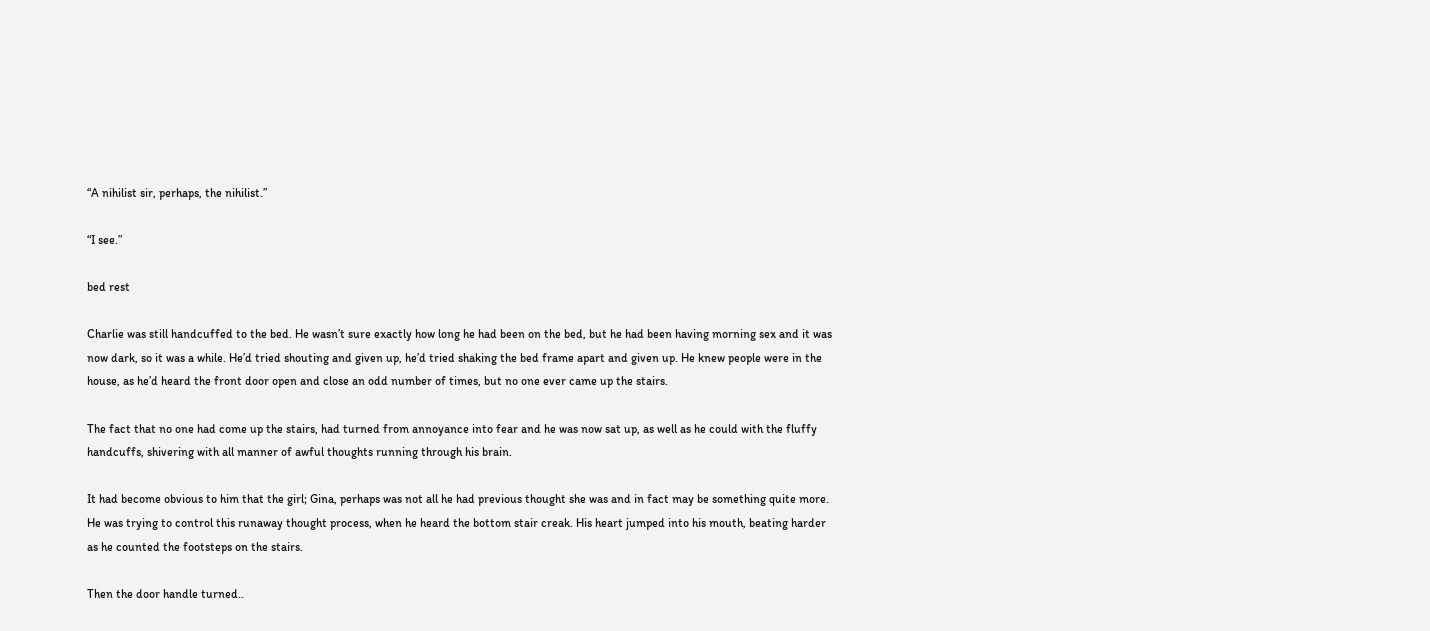“A nihilist sir, perhaps, the nihilist.”

“I see.”

bed rest

Charlie was still handcuffed to the bed. He wasn’t sure exactly how long he had been on the bed, but he had been having morning sex and it was now dark, so it was a while. He’d tried shouting and given up, he’d tried shaking the bed frame apart and given up. He knew people were in the house, as he’d heard the front door open and close an odd number of times, but no one ever came up the stairs.

The fact that no one had come up the stairs, had turned from annoyance into fear and he was now sat up, as well as he could with the fluffy handcuffs, shivering with all manner of awful thoughts running through his brain.

It had become obvious to him that the girl; Gina, perhaps was not all he had previous thought she was and in fact may be something quite more. He was trying to control this runaway thought process, when he heard the bottom stair creak. His heart jumped into his mouth, beating harder as he counted the footsteps on the stairs.

Then the door handle turned..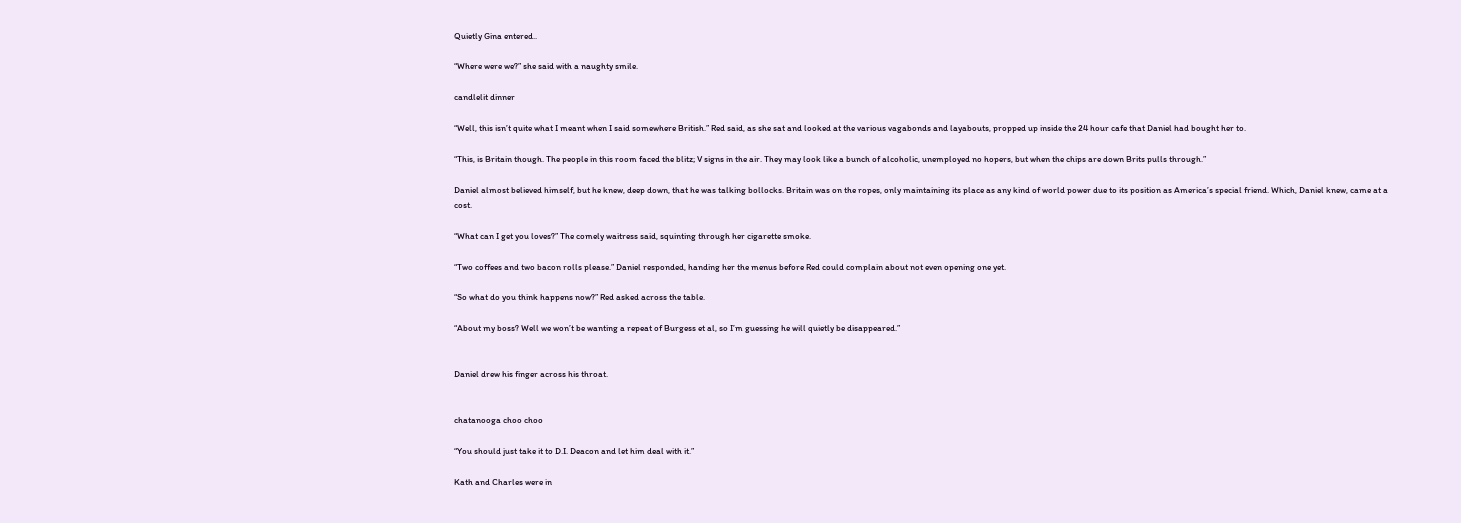Quietly Gina entered..

“Where were we?” she said with a naughty smile.

candlelit dinner

“Well, this isn’t quite what I meant when I said somewhere British.” Red said, as she sat and looked at the various vagabonds and layabouts, propped up inside the 24 hour cafe that Daniel had bought her to.

“This, is Britain though. The people in this room faced the blitz; V signs in the air. They may look like a bunch of alcoholic, unemployed no hopers, but when the chips are down Brits pulls through.”

Daniel almost believed himself, but he knew, deep down, that he was talking bollocks. Britain was on the ropes, only maintaining its place as any kind of world power due to its position as America’s special friend. Which, Daniel knew, came at a cost.

“What can I get you loves?” The comely waitress said, squinting through her cigarette smoke.

“Two coffees and two bacon rolls please.” Daniel responded, handing her the menus before Red could complain about not even opening one yet.

“So what do you think happens now?” Red asked across the table.

“About my boss? Well we won’t be wanting a repeat of Burgess et al, so I’m guessing he will quietly be disappeared.”


Daniel drew his finger across his throat.


chatanooga choo choo

“You should just take it to D.I. Deacon and let him deal with it.”

Kath and Charles were in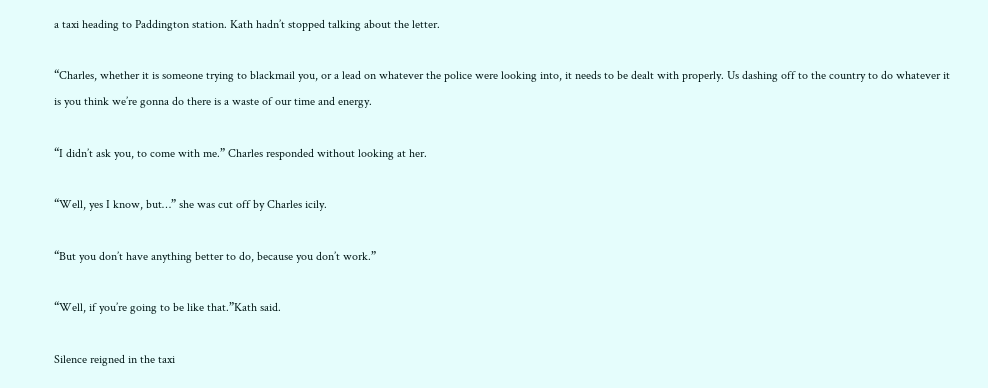a taxi heading to Paddington station. Kath hadn’t stopped talking about the letter.

“Charles, whether it is someone trying to blackmail you, or a lead on whatever the police were looking into, it needs to be dealt with properly. Us dashing off to the country to do whatever it is you think we’re gonna do there is a waste of our time and energy.

“I didn’t ask you, to come with me.” Charles responded without looking at her.

“Well, yes I know, but…” she was cut off by Charles icily.

“But you don’t have anything better to do, because you don’t work.”

“Well, if you’re going to be like that.”Kath said.

Silence reigned in the taxi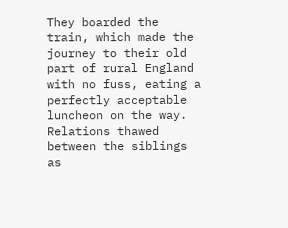They boarded the train, which made the journey to their old part of rural England with no fuss, eating a perfectly acceptable luncheon on the way. Relations thawed between the siblings as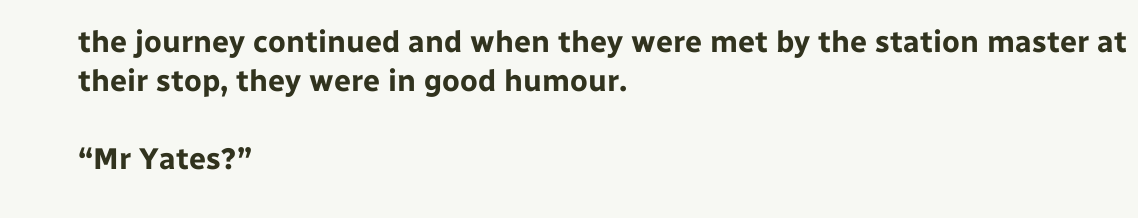the journey continued and when they were met by the station master at their stop, they were in good humour.

“Mr Yates?”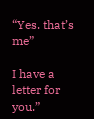“Yes. that’s me”

I have a letter for you.”